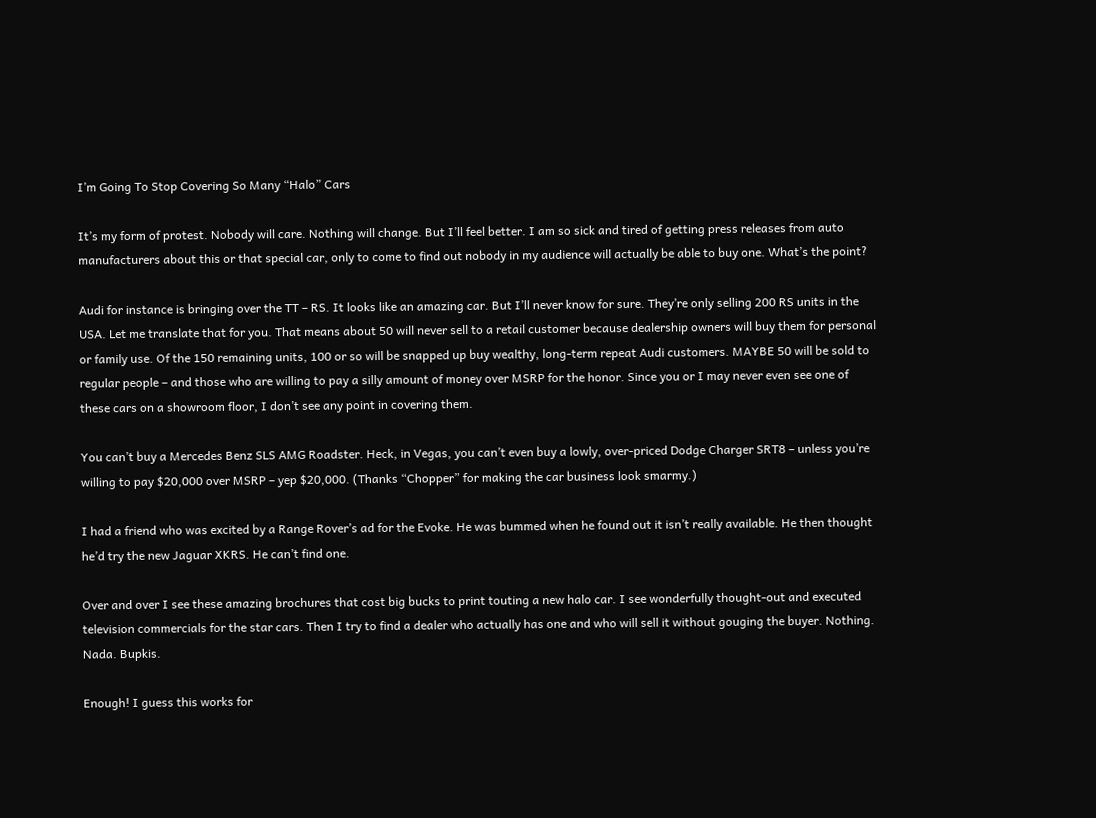I’m Going To Stop Covering So Many “Halo” Cars

It’s my form of protest. Nobody will care. Nothing will change. But I’ll feel better. I am so sick and tired of getting press releases from auto manufacturers about this or that special car, only to come to find out nobody in my audience will actually be able to buy one. What’s the point?

Audi for instance is bringing over the TT – RS. It looks like an amazing car. But I’ll never know for sure. They’re only selling 200 RS units in the USA. Let me translate that for you. That means about 50 will never sell to a retail customer because dealership owners will buy them for personal or family use. Of the 150 remaining units, 100 or so will be snapped up buy wealthy, long-term repeat Audi customers. MAYBE 50 will be sold to regular people – and those who are willing to pay a silly amount of money over MSRP for the honor. Since you or I may never even see one of these cars on a showroom floor, I don’t see any point in covering them.

You can’t buy a Mercedes Benz SLS AMG Roadster. Heck, in Vegas, you can’t even buy a lowly, over-priced Dodge Charger SRT8 – unless you’re willing to pay $20,000 over MSRP – yep $20,000. (Thanks “Chopper” for making the car business look smarmy.)

I had a friend who was excited by a Range Rover’s ad for the Evoke. He was bummed when he found out it isn’t really available. He then thought he’d try the new Jaguar XKRS. He can’t find one.

Over and over I see these amazing brochures that cost big bucks to print touting a new halo car. I see wonderfully thought-out and executed television commercials for the star cars. Then I try to find a dealer who actually has one and who will sell it without gouging the buyer. Nothing. Nada. Bupkis.

Enough! I guess this works for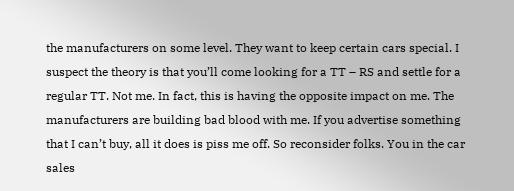the manufacturers on some level. They want to keep certain cars special. I suspect the theory is that you’ll come looking for a TT – RS and settle for a regular TT. Not me. In fact, this is having the opposite impact on me. The manufacturers are building bad blood with me. If you advertise something that I can’t buy, all it does is piss me off. So reconsider folks. You in the car sales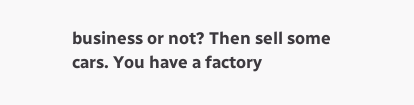business or not? Then sell some cars. You have a factory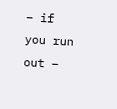– if you run out –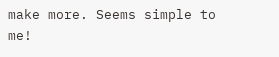make more. Seems simple to me!